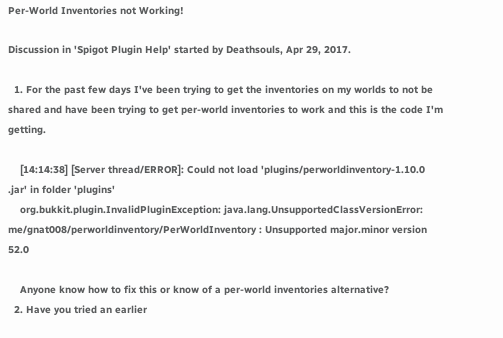Per-World Inventories not Working!

Discussion in 'Spigot Plugin Help' started by Deathsouls, Apr 29, 2017.

  1. For the past few days I've been trying to get the inventories on my worlds to not be shared and have been trying to get per-world inventories to work and this is the code I'm getting.

    [14:14:38] [Server thread/ERROR]: Could not load 'plugins/perworldinventory-1.10.0 .jar' in folder 'plugins'
    org.bukkit.plugin.InvalidPluginException: java.lang.UnsupportedClassVersionError: me/gnat008/perworldinventory/PerWorldInventory : Unsupported major.minor version 52.0

    Anyone know how to fix this or know of a per-world inventories alternative?
  2. Have you tried an earlier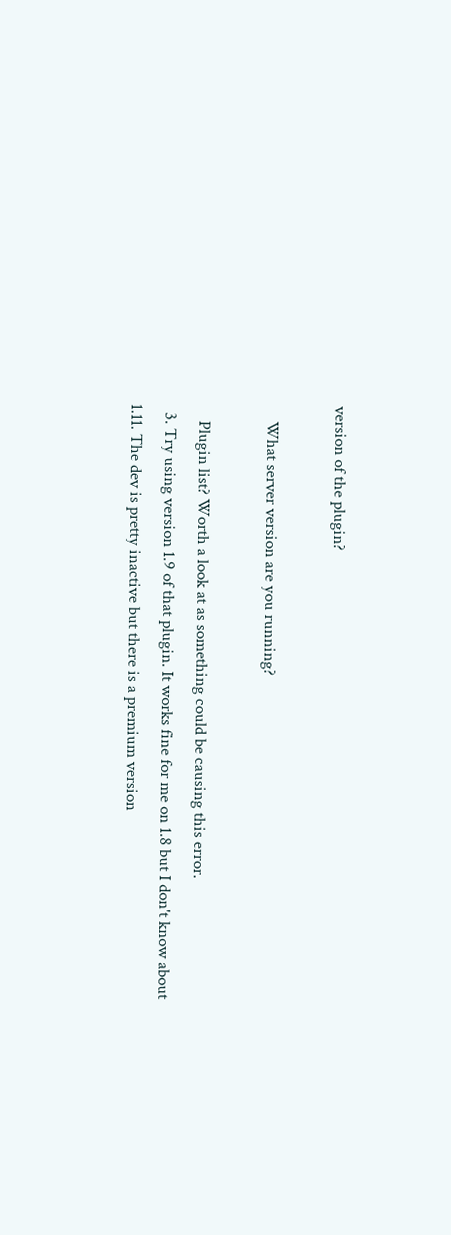version of the plugin?

    What server version are you running?

    Plugin list? Worth a look at as something could be causing this error.
  3. Try using version 1.9 of that plugin. It works fine for me on 1.8 but I don't know about 1.11. The dev is pretty inactive but there is a premium version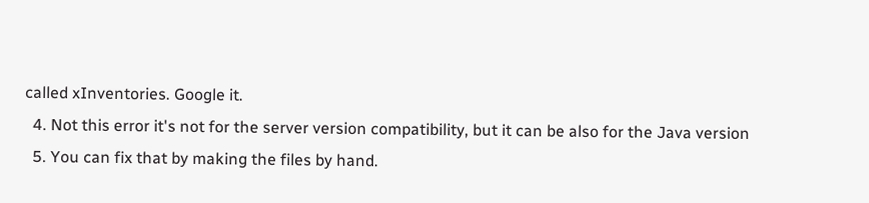called xInventories. Google it.
  4. Not this error it's not for the server version compatibility, but it can be also for the Java version
  5. You can fix that by making the files by hand.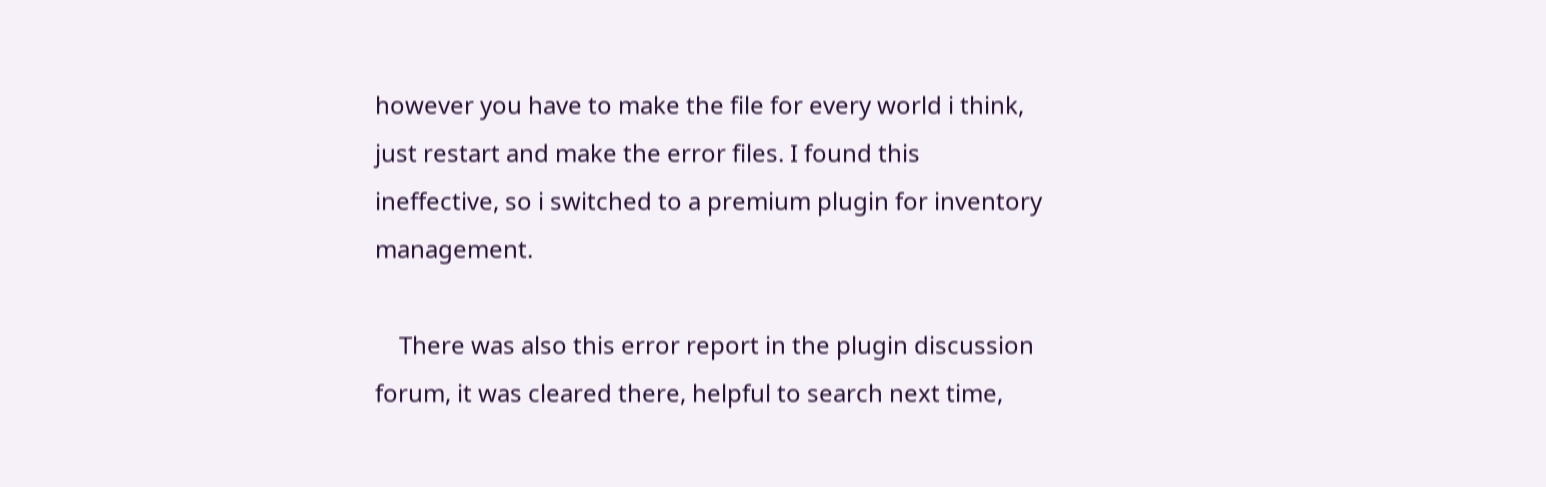however you have to make the file for every world i think, just restart and make the error files. I found this ineffective, so i switched to a premium plugin for inventory management.

    There was also this error report in the plugin discussion forum, it was cleared there, helpful to search next time,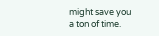might save you a ton of time.